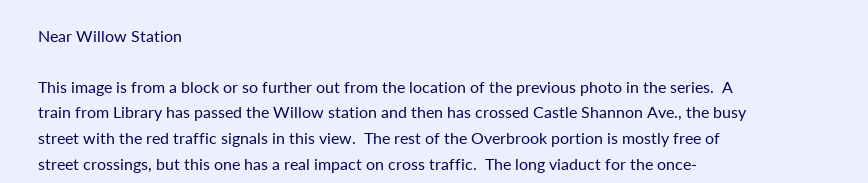Near Willow Station

This image is from a block or so further out from the location of the previous photo in the series.  A train from Library has passed the Willow station and then has crossed Castle Shannon Ave., the busy street with the red traffic signals in this view.  The rest of the Overbrook portion is mostly free of street crossings, but this one has a real impact on cross traffic.  The long viaduct for the once-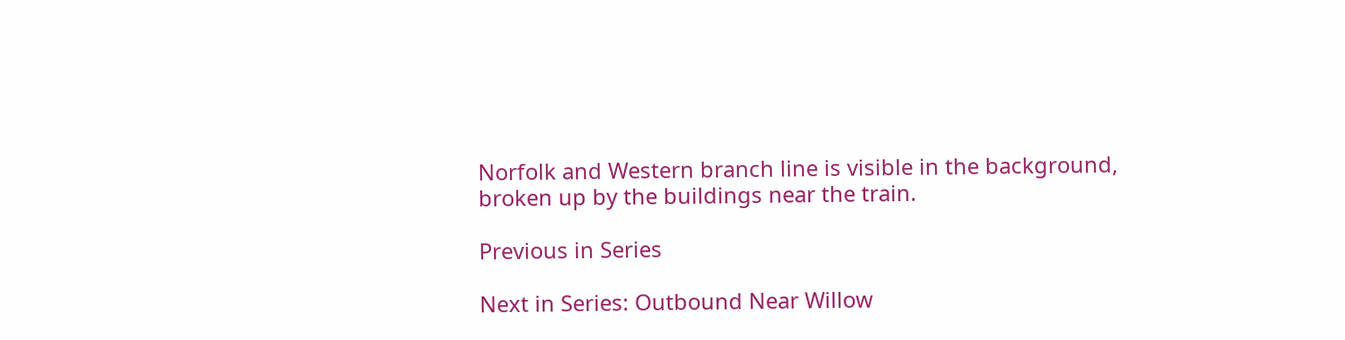Norfolk and Western branch line is visible in the background, broken up by the buildings near the train.

Previous in Series

Next in Series: Outbound Near Willow